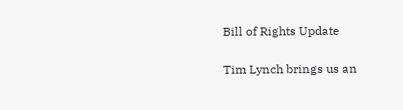Bill of Rights Update

Tim Lynch brings us an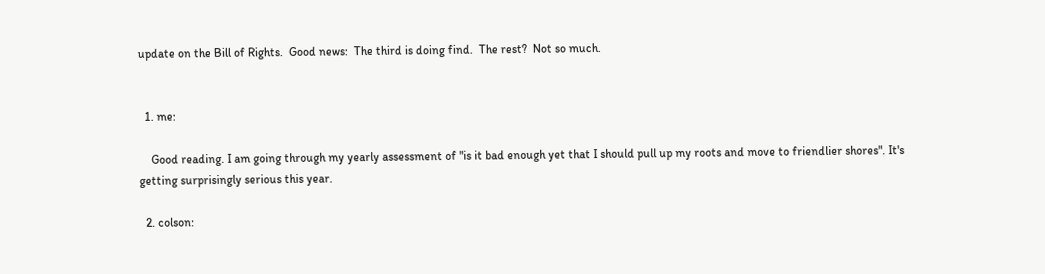update on the Bill of Rights.  Good news:  The third is doing find.  The rest?  Not so much.


  1. me:

    Good reading. I am going through my yearly assessment of "is it bad enough yet that I should pull up my roots and move to friendlier shores". It's getting surprisingly serious this year.

  2. colson: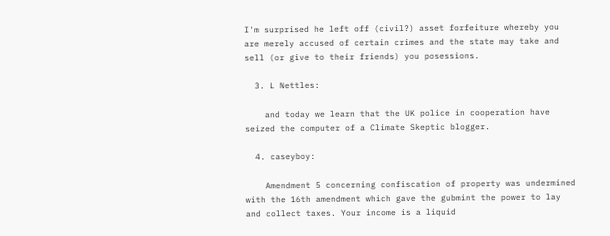I'm surprised he left off (civil?) asset forfeiture whereby you are merely accused of certain crimes and the state may take and sell (or give to their friends) you posessions.

  3. L Nettles:

    and today we learn that the UK police in cooperation have seized the computer of a Climate Skeptic blogger.

  4. caseyboy:

    Amendment 5 concerning confiscation of property was undermined with the 16th amendment which gave the gubmint the power to lay and collect taxes. Your income is a liquid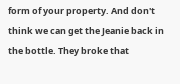form of your property. And don't think we can get the Jeanie back in the bottle. They broke that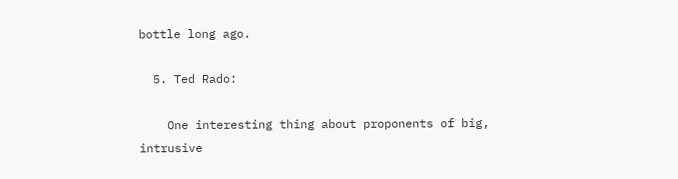bottle long ago.

  5. Ted Rado:

    One interesting thing about proponents of big, intrusive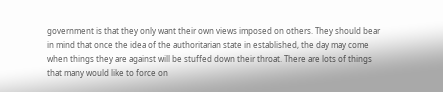government is that they only want their own views imposed on others. They should bear in mind that once the idea of the authoritarian state in established, the day may come when things they are against will be stuffed down their throat. There are lots of things that many would like to force on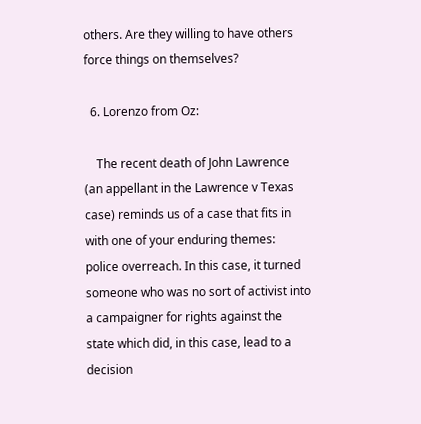others. Are they willing to have others force things on themselves?

  6. Lorenzo from Oz:

    The recent death of John Lawrence (an appellant in the Lawrence v Texas case) reminds us of a case that fits in with one of your enduring themes: police overreach. In this case, it turned someone who was no sort of activist into a campaigner for rights against the state which did, in this case, lead to a decision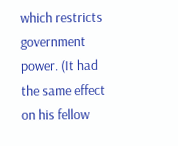which restricts government power. (It had the same effect on his fellow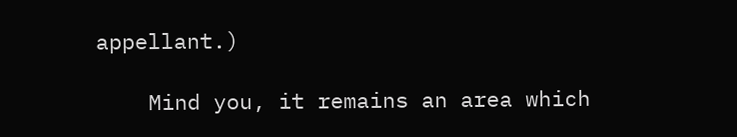appellant.)

    Mind you, it remains an area which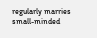regularly marries small-minded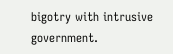bigotry with intrusive government.